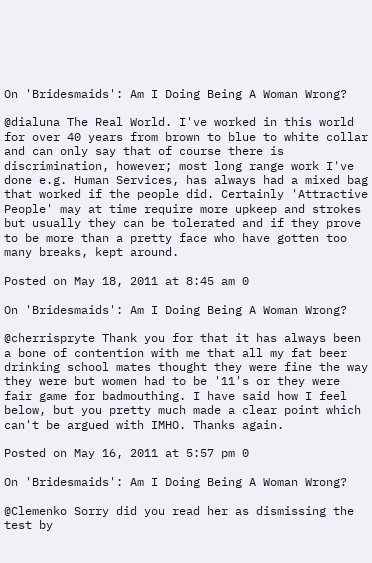On 'Bridesmaids': Am I Doing Being A Woman Wrong?

@dialuna The Real World. I've worked in this world for over 40 years from brown to blue to white collar and can only say that of course there is discrimination, however; most long range work I've done e.g. Human Services, has always had a mixed bag that worked if the people did. Certainly 'Attractive People' may at time require more upkeep and strokes but usually they can be tolerated and if they prove to be more than a pretty face who have gotten too many breaks, kept around.

Posted on May 18, 2011 at 8:45 am 0

On 'Bridesmaids': Am I Doing Being A Woman Wrong?

@cherrispryte Thank you for that it has always been a bone of contention with me that all my fat beer drinking school mates thought they were fine the way they were but women had to be '11's or they were fair game for badmouthing. I have said how I feel below, but you pretty much made a clear point which can't be argued with IMHO. Thanks again.

Posted on May 16, 2011 at 5:57 pm 0

On 'Bridesmaids': Am I Doing Being A Woman Wrong?

@Clemenko Sorry did you read her as dismissing the test by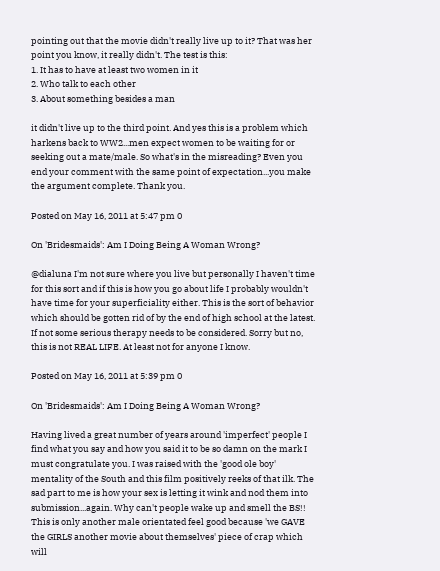pointing out that the movie didn't really live up to it? That was her point you know, it really didn't. The test is this:
1. It has to have at least two women in it
2. Who talk to each other
3. About something besides a man

it didn't live up to the third point. And yes this is a problem which harkens back to WW2...men expect women to be waiting for or seeking out a mate/male. So what's in the misreading? Even you end your comment with the same point of expectation...you make the argument complete. Thank you.

Posted on May 16, 2011 at 5:47 pm 0

On 'Bridesmaids': Am I Doing Being A Woman Wrong?

@dialuna I'm not sure where you live but personally I haven't time for this sort and if this is how you go about life I probably wouldn't have time for your superficiality either. This is the sort of behavior which should be gotten rid of by the end of high school at the latest. If not some serious therapy needs to be considered. Sorry but no, this is not REAL LIFE. At least not for anyone I know.

Posted on May 16, 2011 at 5:39 pm 0

On 'Bridesmaids': Am I Doing Being A Woman Wrong?

Having lived a great number of years around 'imperfect' people I find what you say and how you said it to be so damn on the mark I must congratulate you. I was raised with the 'good ole boy' mentality of the South and this film positively reeks of that ilk. The sad part to me is how your sex is letting it wink and nod them into submission...again. Why can't people wake up and smell the BS!! This is only another male orientated feel good because 'we GAVE the GIRLS another movie about themselves' piece of crap which will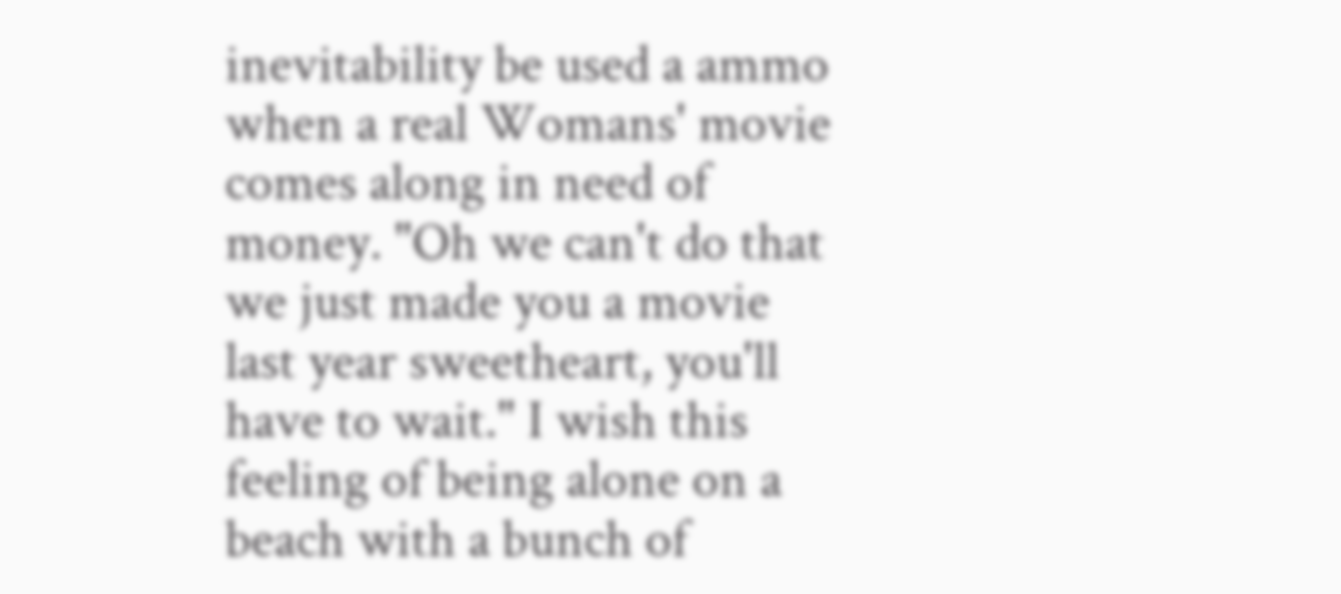inevitability be used a ammo when a real Womans' movie comes along in need of money. "Oh we can't do that we just made you a movie last year sweetheart, you'll have to wait." I wish this feeling of being alone on a beach with a bunch of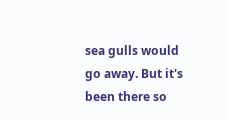sea gulls would go away. But it's been there so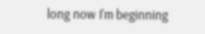long now I'm beginning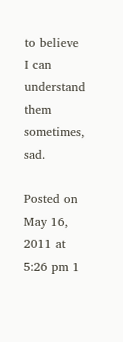to believe I can understand them sometimes, sad.

Posted on May 16, 2011 at 5:26 pm 1